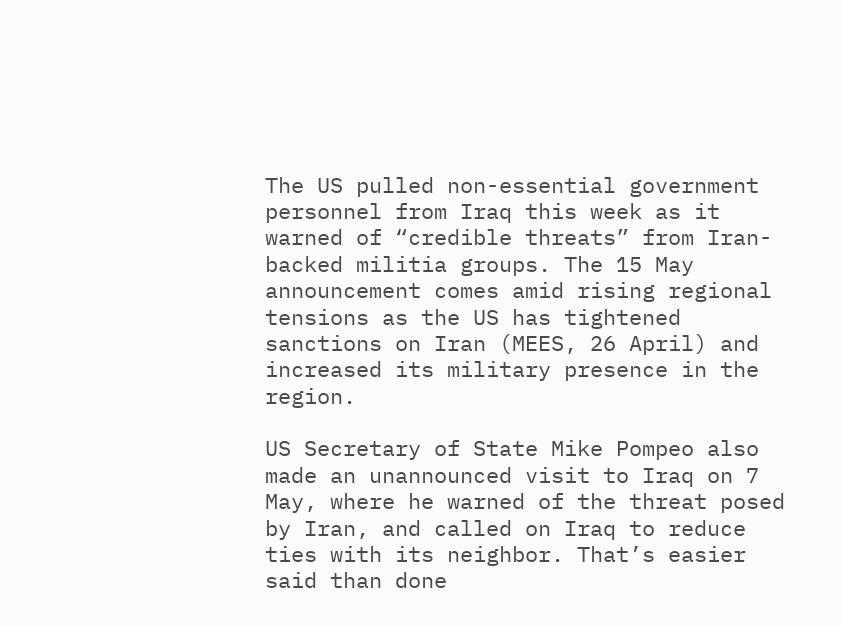The US pulled non-essential government personnel from Iraq this week as it warned of “credible threats” from Iran-backed militia groups. The 15 May announcement comes amid rising regional tensions as the US has tightened sanctions on Iran (MEES, 26 April) and increased its military presence in the region.

US Secretary of State Mike Pompeo also made an unannounced visit to Iraq on 7 May, where he warned of the threat posed by Iran, and called on Iraq to reduce ties with its neighbor. That’s easier said than done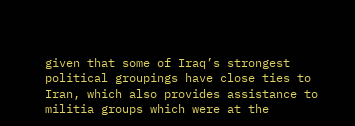given that some of Iraq’s strongest political groupings have close ties to Iran, which also provides assistance to militia groups which were at the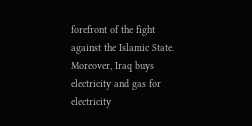forefront of the fight against the Islamic State. Moreover, Iraq buys electricity and gas for electricity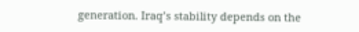generation. Iraq’s stability depends on the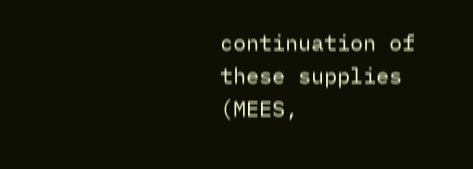continuation of these supplies (MEES,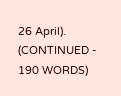26 April). (CONTINUED - 190 WORDS)